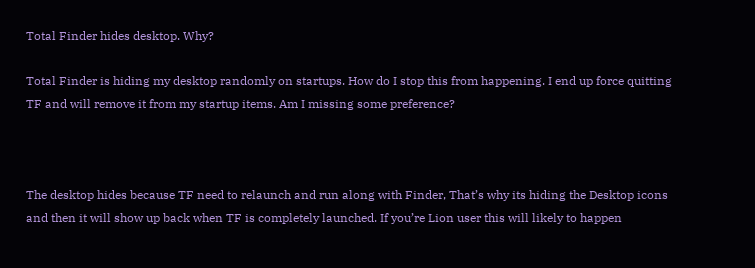Total Finder hides desktop. Why?

Total Finder is hiding my desktop randomly on startups. How do I stop this from happening. I end up force quitting TF and will remove it from my startup items. Am I missing some preference?



The desktop hides because TF need to relaunch and run along with Finder, That’s why its hiding the Desktop icons and then it will show up back when TF is completely launched. If you’re Lion user this will likely to happen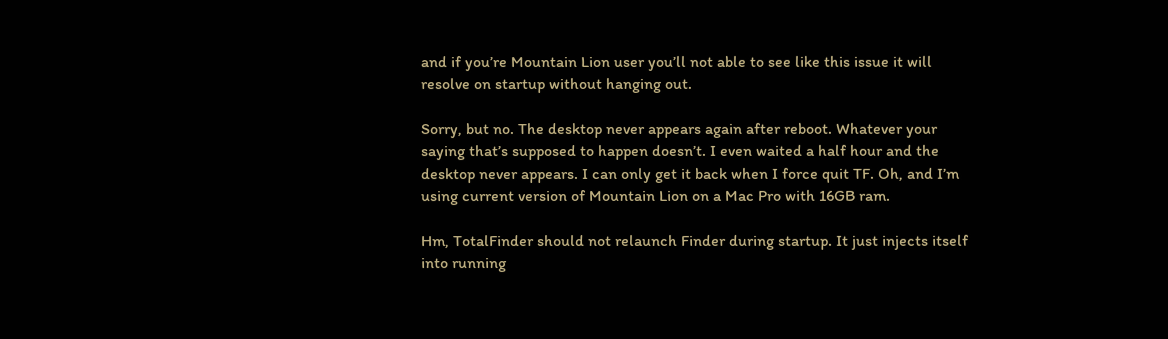and if you’re Mountain Lion user you’ll not able to see like this issue it will resolve on startup without hanging out.

Sorry, but no. The desktop never appears again after reboot. Whatever your saying that’s supposed to happen doesn’t. I even waited a half hour and the desktop never appears. I can only get it back when I force quit TF. Oh, and I’m using current version of Mountain Lion on a Mac Pro with 16GB ram.

Hm, TotalFinder should not relaunch Finder during startup. It just injects itself into running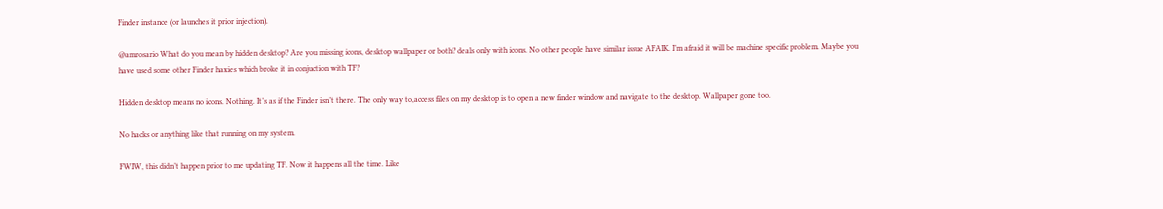Finder instance (or launches it prior injection).

@amrosario What do you mean by hidden desktop? Are you missing icons, desktop wallpaper or both? deals only with icons. No other people have similar issue AFAIK. I’m afraid it will be machine specific problem. Maybe you have used some other Finder haxies which broke it in conjuction with TF?

Hidden desktop means no icons. Nothing. It’s as if the Finder isn’t there. The only way to,access files on my desktop is to open a new finder window and navigate to the desktop. Wallpaper gone too.

No hacks or anything like that running on my system.

FWIW, this didn’t happen prior to me updating TF. Now it happens all the time. Like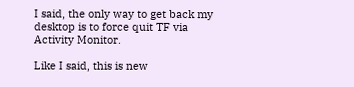I said, the only way to get back my desktop is to force quit TF via Activity Monitor.

Like I said, this is new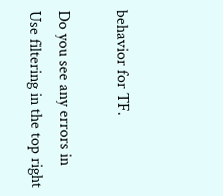behavior for TF.

Do you see any errors in Use filtering in the top right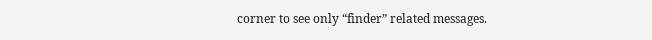corner to see only “finder” related messages.